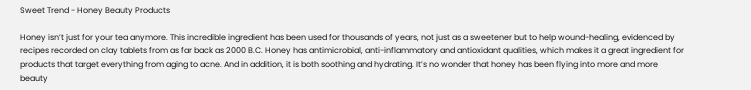Sweet Trend - Honey Beauty Products

Honey isn’t just for your tea anymore. This incredible ingredient has been used for thousands of years, not just as a sweetener but to help wound-healing, evidenced by recipes recorded on clay tablets from as far back as 2000 B.C. Honey has antimicrobial, anti-inflammatory and antioxidant qualities, which makes it a great ingredient for products that target everything from aging to acne. And in addition, it is both soothing and hydrating. It’s no wonder that honey has been flying into more and more beauty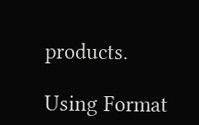products.

Using Format